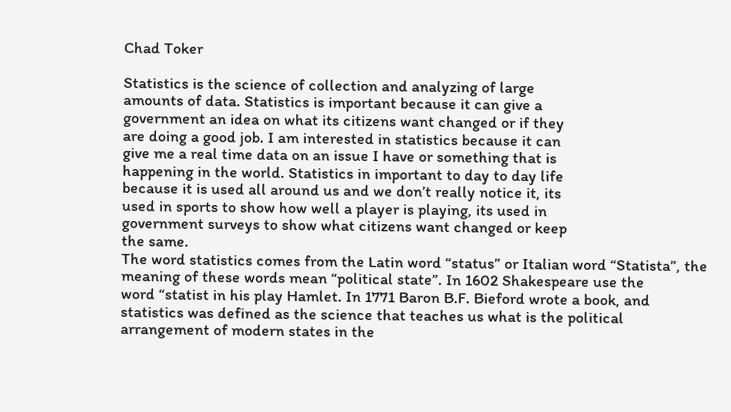Chad Toker

Statistics is the science of collection and analyzing of large
amounts of data. Statistics is important because it can give a
government an idea on what its citizens want changed or if they
are doing a good job. I am interested in statistics because it can
give me a real time data on an issue I have or something that is
happening in the world. Statistics in important to day to day life
because it is used all around us and we don’t really notice it, its
used in sports to show how well a player is playing, its used in
government surveys to show what citizens want changed or keep
the same.
The word statistics comes from the Latin word “status” or Italian word “Statista”, the
meaning of these words mean “political state”. In 1602 Shakespeare use the
word “statist in his play Hamlet. In 1771 Baron B.F. Bieford wrote a book, and
statistics was defined as the science that teaches us what is the political
arrangement of modern states in the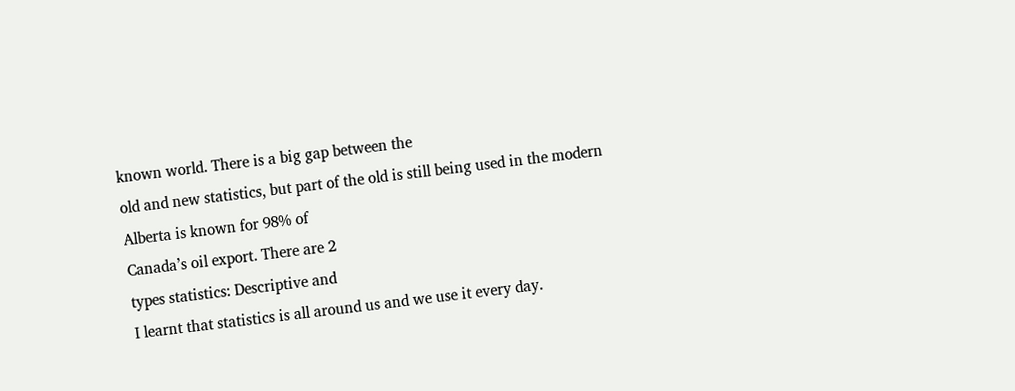known world. There is a big gap between the
old and new statistics, but part of the old is still being used in the modern
Alberta is known for 98% of
Canada’s oil export. There are 2
types statistics: Descriptive and
I learnt that statistics is all around us and we use it every day.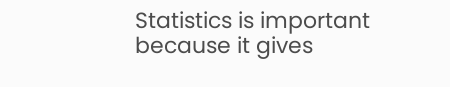Statistics is important
because it gives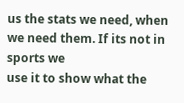us the stats we need, when we need them. If its not in sports we
use it to show what the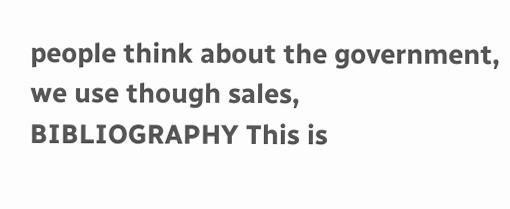people think about the government, we use though sales,
BIBLIOGRAPHY This is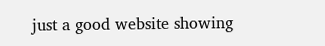just a good website showing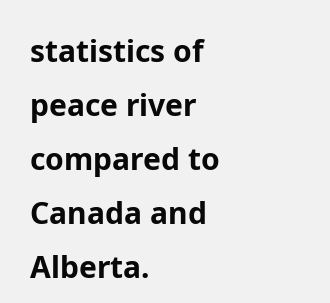statistics of peace river compared to Canada and Alberta.